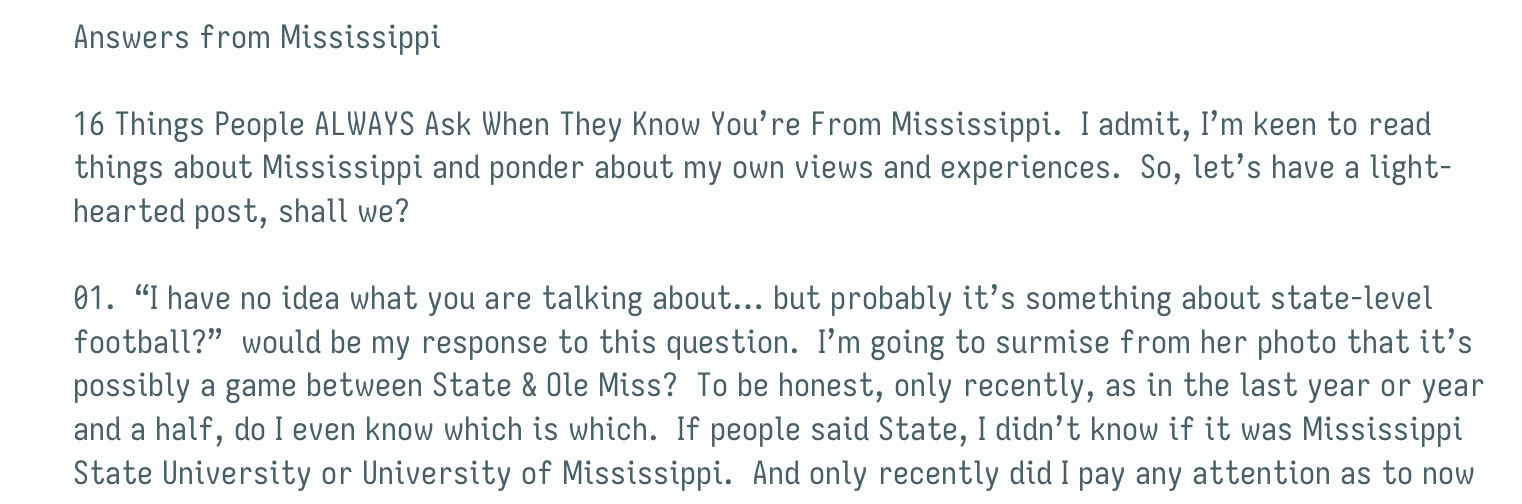Answers from Mississippi

16 Things People ALWAYS Ask When They Know You’re From Mississippi.  I admit, I’m keen to read things about Mississippi and ponder about my own views and experiences.  So, let’s have a light-hearted post, shall we?

01.  “I have no idea what you are talking about… but probably it’s something about state-level football?”  would be my response to this question.  I’m going to surmise from her photo that it’s possibly a game between State & Ole Miss?  To be honest, only recently, as in the last year or year and a half, do I even know which is which.  If people said State, I didn’t know if it was Mississippi State University or University of Mississippi.  And only recently did I pay any attention as to now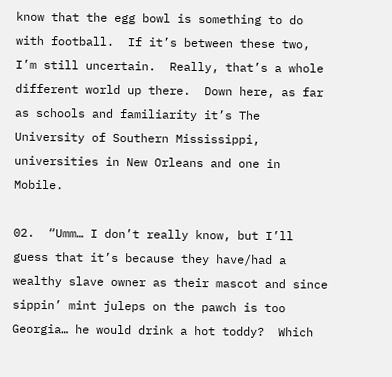know that the egg bowl is something to do with football.  If it’s between these two, I’m still uncertain.  Really, that’s a whole different world up there.  Down here, as far as schools and familiarity it’s The University of Southern Mississippi, universities in New Orleans and one in Mobile.

02.  “Umm… I don’t really know, but I’ll guess that it’s because they have/had a wealthy slave owner as their mascot and since sippin’ mint juleps on the pawch is too Georgia… he would drink a hot toddy?  Which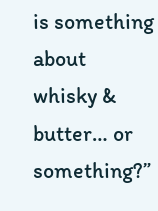is something about whisky & butter… or something?”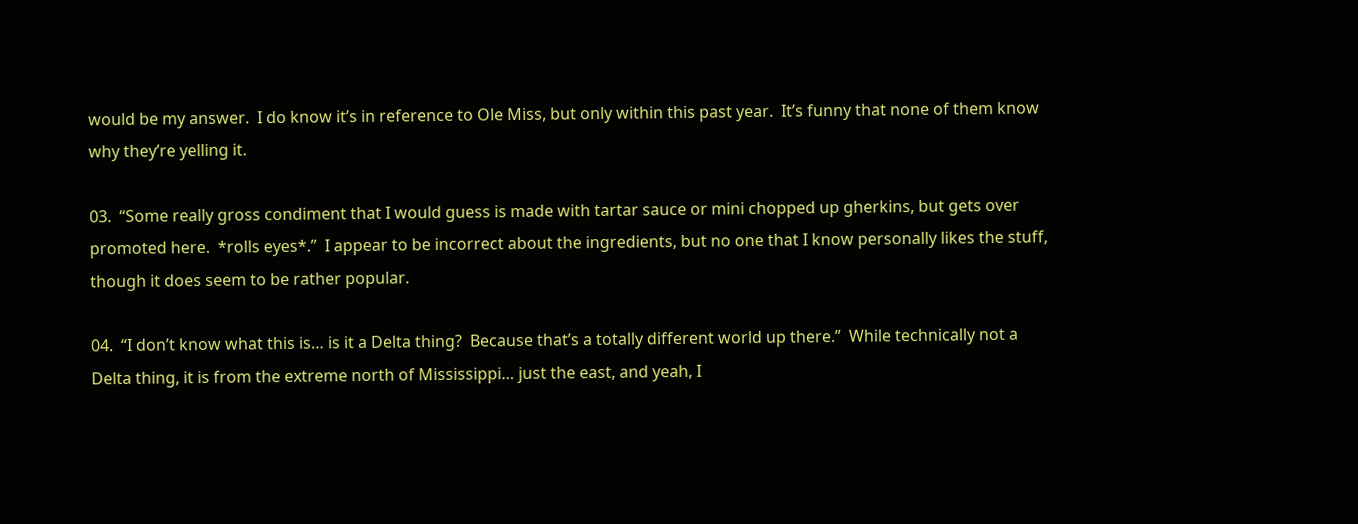would be my answer.  I do know it’s in reference to Ole Miss, but only within this past year.  It’s funny that none of them know why they’re yelling it.

03.  “Some really gross condiment that I would guess is made with tartar sauce or mini chopped up gherkins, but gets over promoted here.  *rolls eyes*.”  I appear to be incorrect about the ingredients, but no one that I know personally likes the stuff, though it does seem to be rather popular.

04.  “I don’t know what this is… is it a Delta thing?  Because that’s a totally different world up there.”  While technically not a Delta thing, it is from the extreme north of Mississippi… just the east, and yeah, I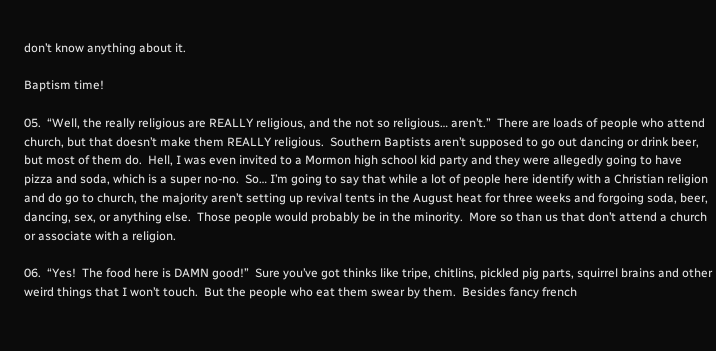don’t know anything about it.

Baptism time!

05.  “Well, the really religious are REALLY religious, and the not so religious… aren’t.”  There are loads of people who attend church, but that doesn’t make them REALLY religious.  Southern Baptists aren’t supposed to go out dancing or drink beer, but most of them do.  Hell, I was even invited to a Mormon high school kid party and they were allegedly going to have pizza and soda, which is a super no-no.  So… I’m going to say that while a lot of people here identify with a Christian religion and do go to church, the majority aren’t setting up revival tents in the August heat for three weeks and forgoing soda, beer, dancing, sex, or anything else.  Those people would probably be in the minority.  More so than us that don’t attend a church or associate with a religion.

06.  “Yes!  The food here is DAMN good!”  Sure you’ve got thinks like tripe, chitlins, pickled pig parts, squirrel brains and other weird things that I won’t touch.  But the people who eat them swear by them.  Besides fancy french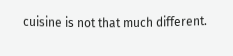cuisine is not that much different.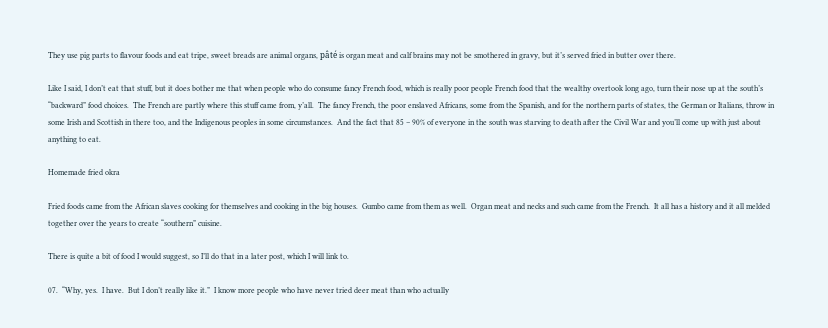They use pig parts to flavour foods and eat tripe, sweet breads are animal organs, pâté is organ meat and calf brains may not be smothered in gravy, but it’s served fried in butter over there.

Like I said, I don’t eat that stuff, but it does bother me that when people who do consume fancy French food, which is really poor people French food that the wealthy overtook long ago, turn their nose up at the south’s “backward” food choices.  The French are partly where this stuff came from, y’all.  The fancy French, the poor enslaved Africans, some from the Spanish, and for the northern parts of states, the German or Italians, throw in some Irish and Scottish in there too, and the Indigenous peoples in some circumstances.  And the fact that 85 – 90% of everyone in the south was starving to death after the Civil War and you’ll come up with just about anything to eat.

Homemade fried okra

Fried foods came from the African slaves cooking for themselves and cooking in the big houses.  Gumbo came from them as well.  Organ meat and necks and such came from the French.  It all has a history and it all melded together over the years to create “southern” cuisine.

There is quite a bit of food I would suggest, so I’ll do that in a later post, which I will link to.

07.  “Why, yes.  I have.  But I don’t really like it.”  I know more people who have never tried deer meat than who actually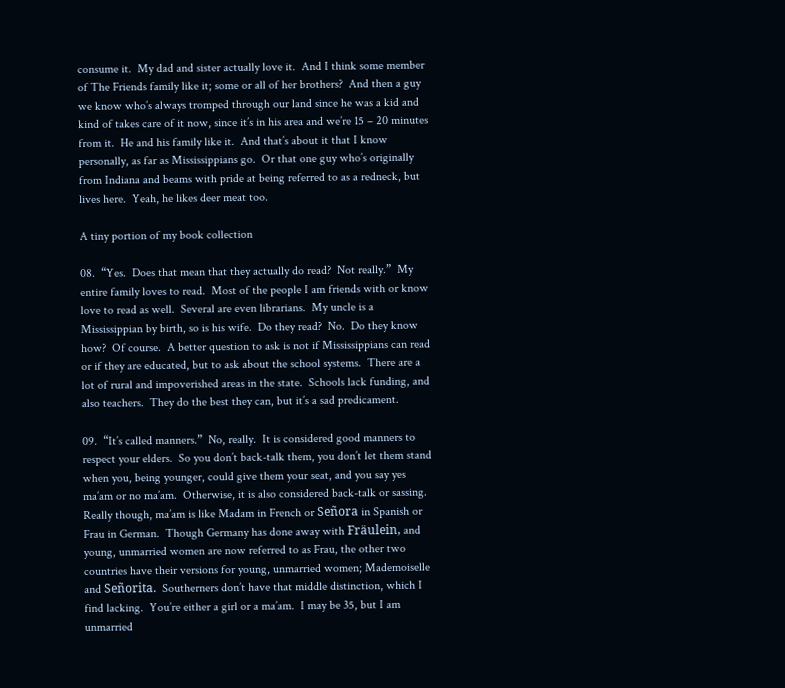consume it.  My dad and sister actually love it.  And I think some member of The Friends family like it; some or all of her brothers?  And then a guy we know who’s always tromped through our land since he was a kid and kind of takes care of it now, since it’s in his area and we’re 15 – 20 minutes from it.  He and his family like it.  And that’s about it that I know personally, as far as Mississippians go.  Or that one guy who’s originally from Indiana and beams with pride at being referred to as a redneck, but lives here.  Yeah, he likes deer meat too.

A tiny portion of my book collection

08.  “Yes.  Does that mean that they actually do read?  Not really.”  My entire family loves to read.  Most of the people I am friends with or know love to read as well.  Several are even librarians.  My uncle is a Mississippian by birth, so is his wife.  Do they read?  No.  Do they know how?  Of course.  A better question to ask is not if Mississippians can read or if they are educated, but to ask about the school systems.  There are a lot of rural and impoverished areas in the state.  Schools lack funding, and also teachers.  They do the best they can, but it’s a sad predicament.

09.  “It’s called manners.”  No, really.  It is considered good manners to respect your elders.  So you don’t back-talk them, you don’t let them stand when you, being younger, could give them your seat, and you say yes ma’am or no ma’am.  Otherwise, it is also considered back-talk or sassing.  Really though, ma’am is like Madam in French or Señora in Spanish or Frau in German.  Though Germany has done away with Fräulein, and young, unmarried women are now referred to as Frau, the other two countries have their versions for young, unmarried women; Mademoiselle and Señorita.  Southerners don’t have that middle distinction, which I find lacking.  You’re either a girl or a ma’am.  I may be 35, but I am unmarried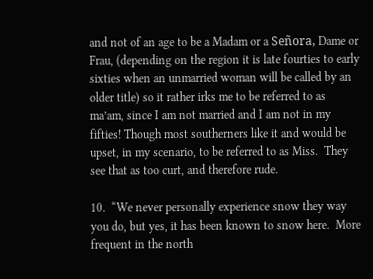and not of an age to be a Madam or a Señora, Dame or Frau, (depending on the region it is late fourties to early sixties when an unmarried woman will be called by an older title) so it rather irks me to be referred to as ma’am, since I am not married and I am not in my fifties! Though most southerners like it and would be upset, in my scenario, to be referred to as Miss.  They see that as too curt, and therefore rude.

10.  “We never personally experience snow they way you do, but yes, it has been known to snow here.  More frequent in the north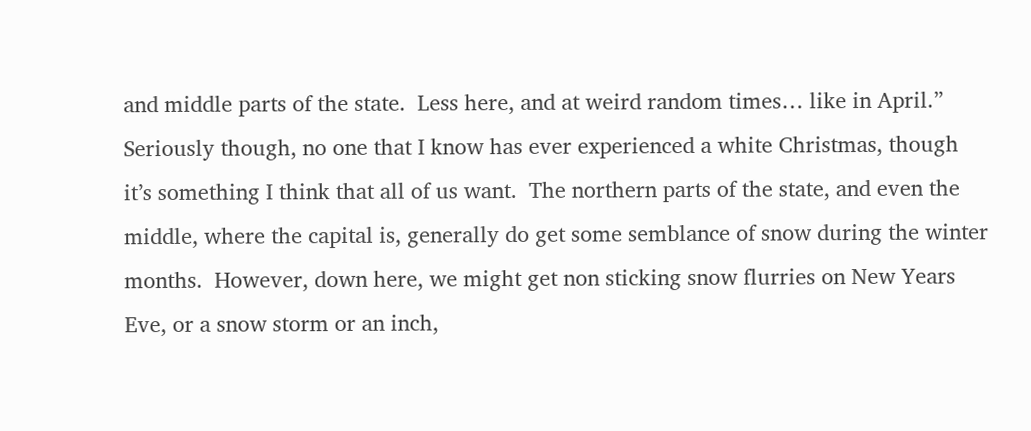and middle parts of the state.  Less here, and at weird random times… like in April.”  Seriously though, no one that I know has ever experienced a white Christmas, though it’s something I think that all of us want.  The northern parts of the state, and even the middle, where the capital is, generally do get some semblance of snow during the winter months.  However, down here, we might get non sticking snow flurries on New Years Eve, or a snow storm or an inch,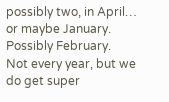possibly two, in April… or maybe January.  Possibly February.  Not every year, but we do get super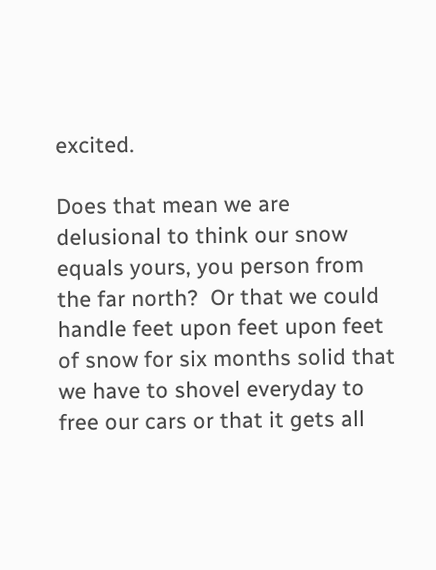excited.

Does that mean we are delusional to think our snow equals yours, you person from the far north?  Or that we could handle feet upon feet upon feet of snow for six months solid that we have to shovel everyday to free our cars or that it gets all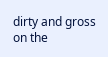dirty and gross on the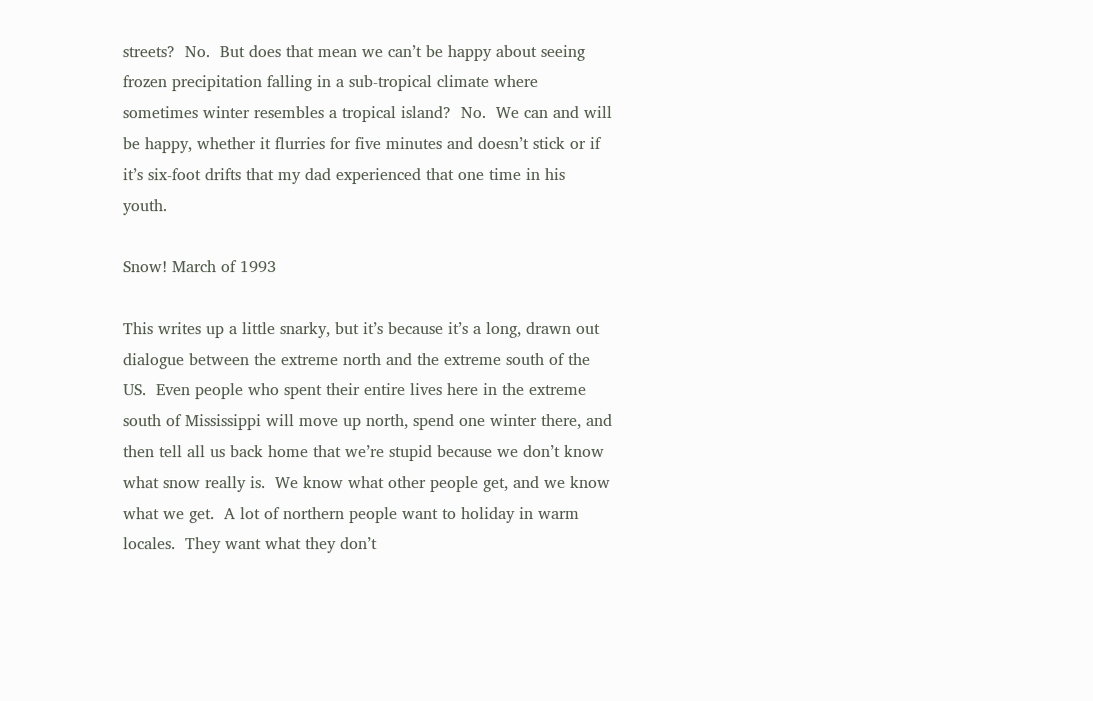streets?  No.  But does that mean we can’t be happy about seeing frozen precipitation falling in a sub-tropical climate where sometimes winter resembles a tropical island?  No.  We can and will be happy, whether it flurries for five minutes and doesn’t stick or if it’s six-foot drifts that my dad experienced that one time in his youth.

Snow! March of 1993

This writes up a little snarky, but it’s because it’s a long, drawn out dialogue between the extreme north and the extreme south of the US.  Even people who spent their entire lives here in the extreme south of Mississippi will move up north, spend one winter there, and then tell all us back home that we’re stupid because we don’t know what snow really is.  We know what other people get, and we know what we get.  A lot of northern people want to holiday in warm locales.  They want what they don’t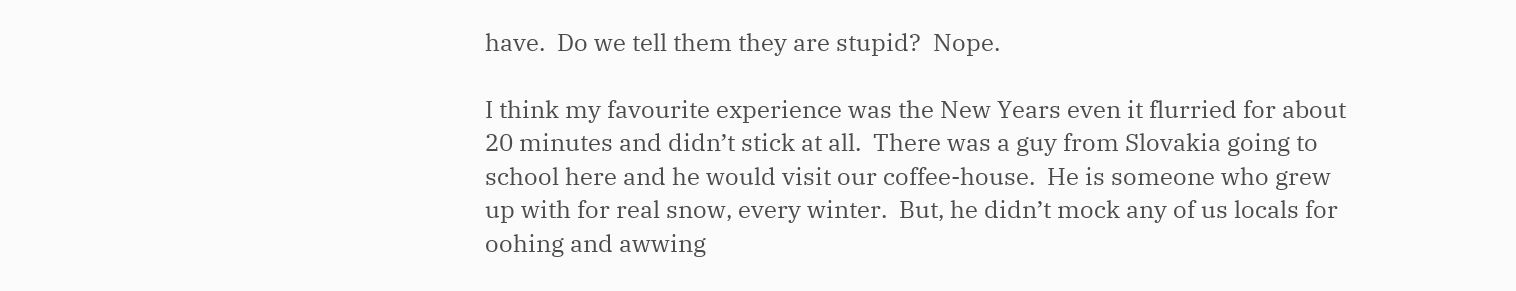have.  Do we tell them they are stupid?  Nope.

I think my favourite experience was the New Years even it flurried for about 20 minutes and didn’t stick at all.  There was a guy from Slovakia going to school here and he would visit our coffee-house.  He is someone who grew up with for real snow, every winter.  But, he didn’t mock any of us locals for oohing and awwing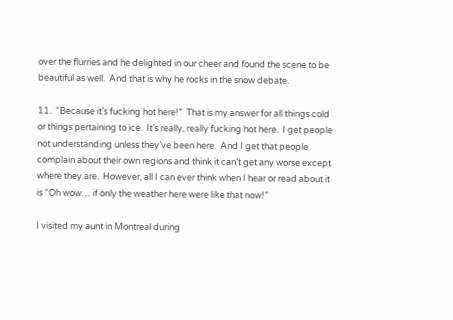over the flurries and he delighted in our cheer and found the scene to be beautiful as well.  And that is why he rocks in the snow debate.

11.  “Because it’s fucking hot here!”  That is my answer for all things cold or things pertaining to ice.  It’s really, really fucking hot here.  I get people not understanding unless they’ve been here.  And I get that people complain about their own regions and think it can’t get any worse except where they are.  However, all I can ever think when I hear or read about it is “Oh wow… if only the weather here were like that now!”

I visited my aunt in Montreal during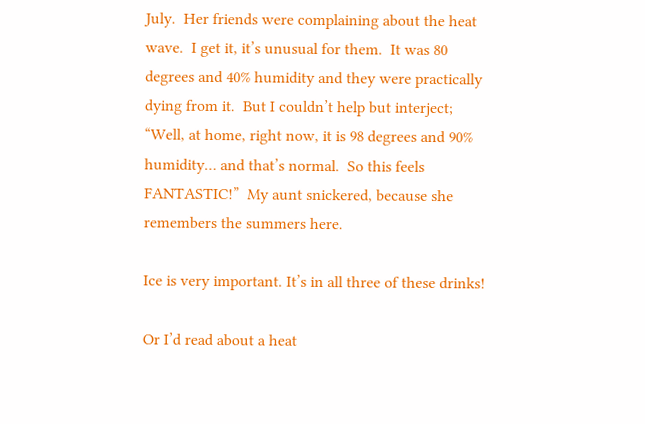July.  Her friends were complaining about the heat wave.  I get it, it’s unusual for them.  It was 80 degrees and 40% humidity and they were practically dying from it.  But I couldn’t help but interject; “Well, at home, right now, it is 98 degrees and 90% humidity… and that’s normal.  So this feels FANTASTIC!”  My aunt snickered, because she remembers the summers here.

Ice is very important. It’s in all three of these drinks!

Or I’d read about a heat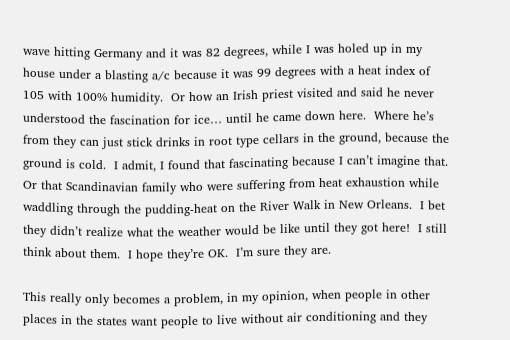wave hitting Germany and it was 82 degrees, while I was holed up in my house under a blasting a/c because it was 99 degrees with a heat index of 105 with 100% humidity.  Or how an Irish priest visited and said he never understood the fascination for ice… until he came down here.  Where he’s from they can just stick drinks in root type cellars in the ground, because the ground is cold.  I admit, I found that fascinating because I can’t imagine that.  Or that Scandinavian family who were suffering from heat exhaustion while waddling through the pudding-heat on the River Walk in New Orleans.  I bet they didn’t realize what the weather would be like until they got here!  I still think about them.  I hope they’re OK.  I’m sure they are.

This really only becomes a problem, in my opinion, when people in other places in the states want people to live without air conditioning and they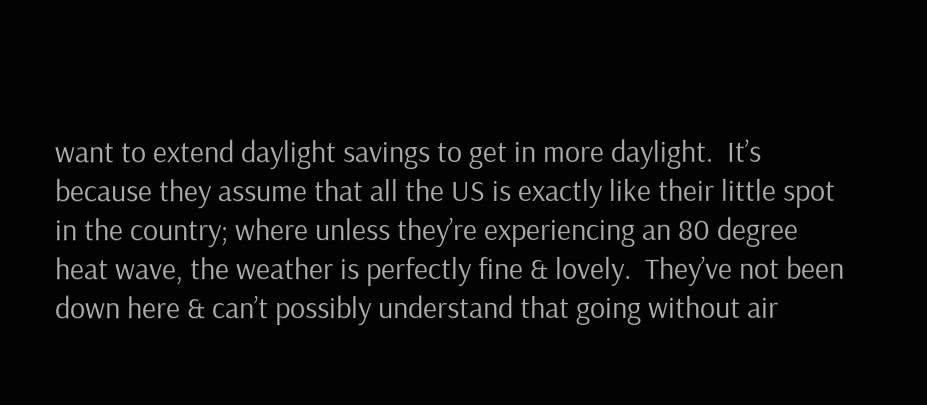want to extend daylight savings to get in more daylight.  It’s because they assume that all the US is exactly like their little spot in the country; where unless they’re experiencing an 80 degree heat wave, the weather is perfectly fine & lovely.  They’ve not been down here & can’t possibly understand that going without air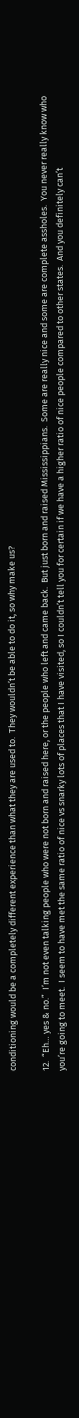conditioning would be a completely different experience than what they are used to.  They wouldn’t be able to do it, so why make us?

12.  “Eh… yes & no.”  I’m not even talking people who were not born and raised here, or the people who left and came back.  But just born and raised Mississippians.  Some are really nice and some are complete assholes.  You never really know who you’re going to meet.  I seem to have met the same ratio of nice vs snarky lots of places that I have visited, so I couldn’t tell you for certain if we have a higher ratio of nice people compared to other states.  And you definitely can’t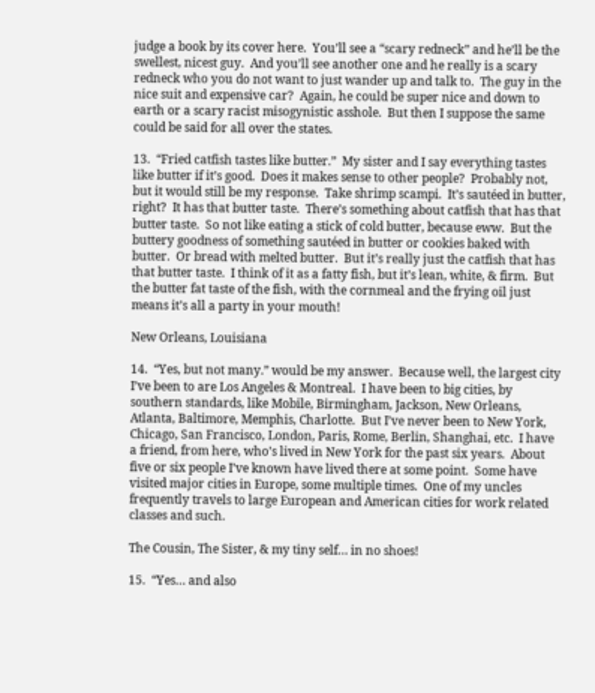judge a book by its cover here.  You’ll see a “scary redneck” and he’ll be the swellest, nicest guy.  And you’ll see another one and he really is a scary redneck who you do not want to just wander up and talk to.  The guy in the nice suit and expensive car?  Again, he could be super nice and down to earth or a scary racist misogynistic asshole.  But then I suppose the same could be said for all over the states.

13.  “Fried catfish tastes like butter.”  My sister and I say everything tastes like butter if it’s good.  Does it makes sense to other people?  Probably not, but it would still be my response.  Take shrimp scampi.  It’s sautéed in butter, right?  It has that butter taste.  There’s something about catfish that has that butter taste.  So not like eating a stick of cold butter, because eww.  But the buttery goodness of something sautéed in butter or cookies baked with butter.  Or bread with melted butter.  But it’s really just the catfish that has that butter taste.  I think of it as a fatty fish, but it’s lean, white, & firm.  But the butter fat taste of the fish, with the cornmeal and the frying oil just means it’s all a party in your mouth!

New Orleans, Louisiana

14.  “Yes, but not many.” would be my answer.  Because well, the largest city I’ve been to are Los Angeles & Montreal.  I have been to big cities, by southern standards, like Mobile, Birmingham, Jackson, New Orleans, Atlanta, Baltimore, Memphis, Charlotte.  But I’ve never been to New York, Chicago, San Francisco, London, Paris, Rome, Berlin, Shanghai, etc.  I have a friend, from here, who’s lived in New York for the past six years.  About five or six people I’ve known have lived there at some point.  Some have visited major cities in Europe, some multiple times.  One of my uncles frequently travels to large European and American cities for work related classes and such.

The Cousin, The Sister, & my tiny self… in no shoes!

15.  “Yes… and also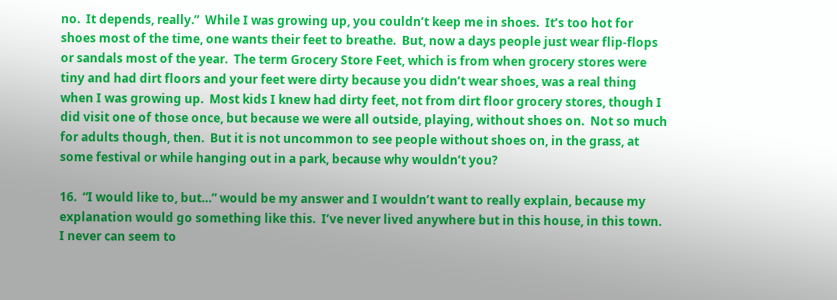no.  It depends, really.”  While I was growing up, you couldn’t keep me in shoes.  It’s too hot for shoes most of the time, one wants their feet to breathe.  But, now a days people just wear flip-flops or sandals most of the year.  The term Grocery Store Feet, which is from when grocery stores were tiny and had dirt floors and your feet were dirty because you didn’t wear shoes, was a real thing when I was growing up.  Most kids I knew had dirty feet, not from dirt floor grocery stores, though I did visit one of those once, but because we were all outside, playing, without shoes on.  Not so much for adults though, then.  But it is not uncommon to see people without shoes on, in the grass, at some festival or while hanging out in a park, because why wouldn’t you?

16.  “I would like to, but…” would be my answer and I wouldn’t want to really explain, because my explanation would go something like this.  I’ve never lived anywhere but in this house, in this town.  I never can seem to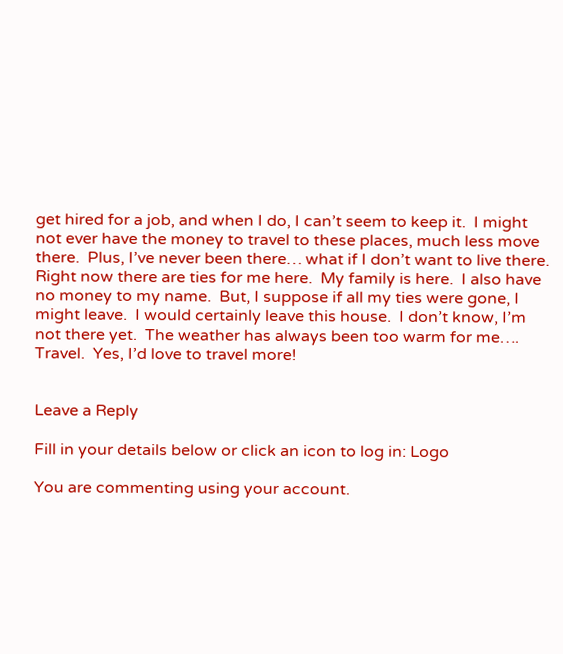get hired for a job, and when I do, I can’t seem to keep it.  I might not ever have the money to travel to these places, much less move there.  Plus, I’ve never been there… what if I don’t want to live there.  Right now there are ties for me here.  My family is here.  I also have no money to my name.  But, I suppose if all my ties were gone, I might leave.  I would certainly leave this house.  I don’t know, I’m not there yet.  The weather has always been too warm for me…. Travel.  Yes, I’d love to travel more!


Leave a Reply

Fill in your details below or click an icon to log in: Logo

You are commenting using your account.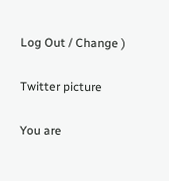Log Out / Change )

Twitter picture

You are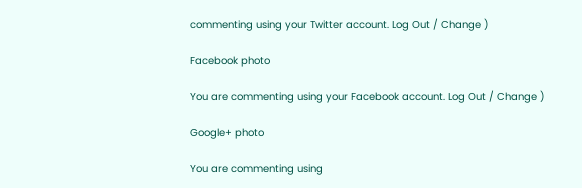commenting using your Twitter account. Log Out / Change )

Facebook photo

You are commenting using your Facebook account. Log Out / Change )

Google+ photo

You are commenting using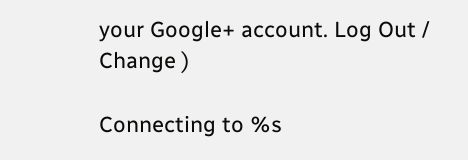your Google+ account. Log Out / Change )

Connecting to %s